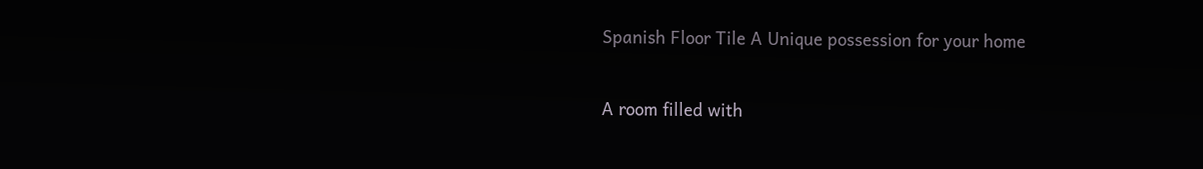Spanish Floor Tile A Unique possession for your home

A room filled with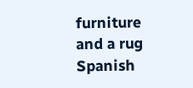furniture and a rug
Spanish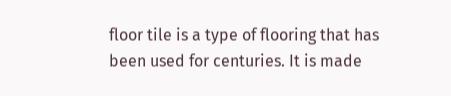floor tile is a type of flooring that has been used for centuries. It is made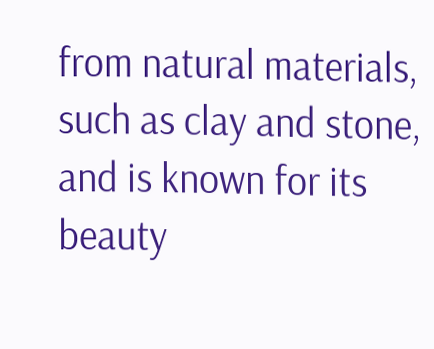from natural materials, such as clay and stone, and is known for its beauty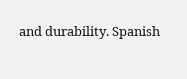and durability. Spanish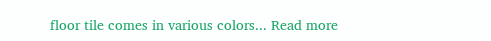floor tile comes in various colors... Read more